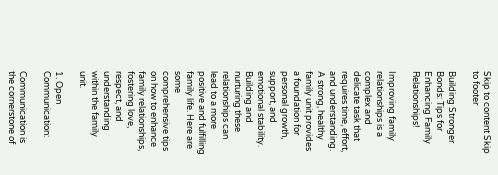Skip to content Skip to footer

Building Stronger Bonds: Tips for Enhancing Family Relationships!

Improving family relationships is a complex and delicate task that requires time, effort, and understanding. A strong, healthy family unit provides a foundation for personal growth, support, and emotional stability. Building and nurturing these relationships can lead to a more positive and fulfilling family life. Here are some comprehensive tips on how to enhance family relationships, fostering love, respect, and understanding within the family unit.

1. Open Communication:

Communication is the cornerstone of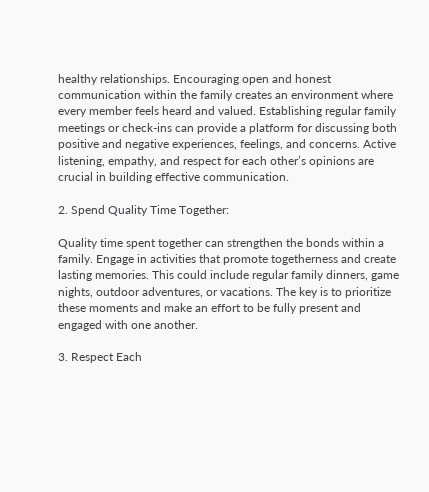healthy relationships. Encouraging open and honest communication within the family creates an environment where every member feels heard and valued. Establishing regular family meetings or check-ins can provide a platform for discussing both positive and negative experiences, feelings, and concerns. Active listening, empathy, and respect for each other’s opinions are crucial in building effective communication.

2. Spend Quality Time Together:

Quality time spent together can strengthen the bonds within a family. Engage in activities that promote togetherness and create lasting memories. This could include regular family dinners, game nights, outdoor adventures, or vacations. The key is to prioritize these moments and make an effort to be fully present and engaged with one another.

3. Respect Each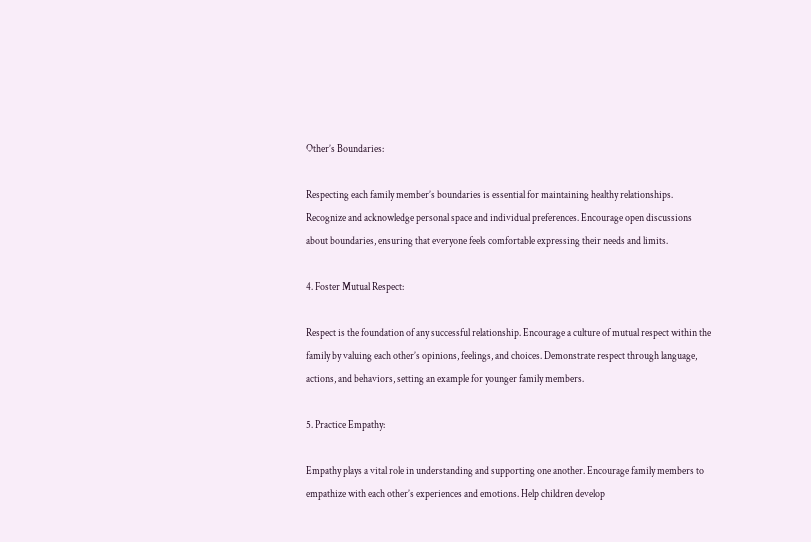Other’s Boundaries:

Respecting each family member’s boundaries is essential for maintaining healthy relationships. Recognize and acknowledge personal space and individual preferences. Encourage open discussions about boundaries, ensuring that everyone feels comfortable expressing their needs and limits.

4. Foster Mutual Respect:

Respect is the foundation of any successful relationship. Encourage a culture of mutual respect within the family by valuing each other’s opinions, feelings, and choices. Demonstrate respect through language, actions, and behaviors, setting an example for younger family members.

5. Practice Empathy:

Empathy plays a vital role in understanding and supporting one another. Encourage family members to empathize with each other’s experiences and emotions. Help children develop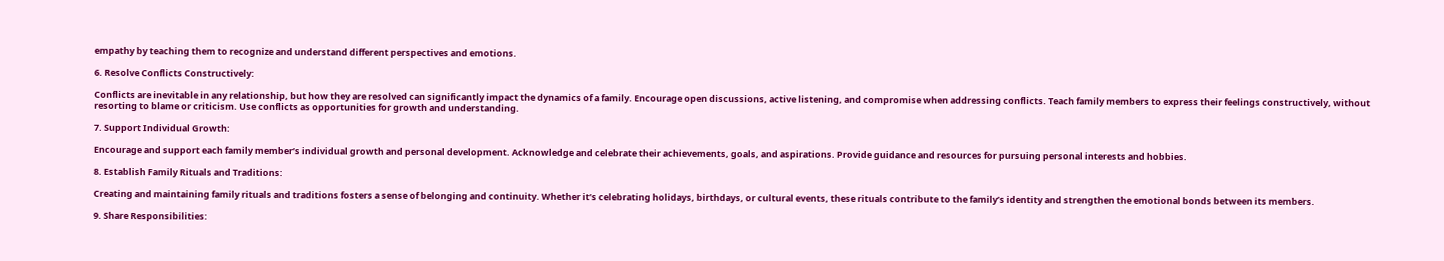empathy by teaching them to recognize and understand different perspectives and emotions.

6. Resolve Conflicts Constructively:

Conflicts are inevitable in any relationship, but how they are resolved can significantly impact the dynamics of a family. Encourage open discussions, active listening, and compromise when addressing conflicts. Teach family members to express their feelings constructively, without resorting to blame or criticism. Use conflicts as opportunities for growth and understanding.

7. Support Individual Growth:

Encourage and support each family member’s individual growth and personal development. Acknowledge and celebrate their achievements, goals, and aspirations. Provide guidance and resources for pursuing personal interests and hobbies.

8. Establish Family Rituals and Traditions:

Creating and maintaining family rituals and traditions fosters a sense of belonging and continuity. Whether it’s celebrating holidays, birthdays, or cultural events, these rituals contribute to the family’s identity and strengthen the emotional bonds between its members.

9. Share Responsibilities: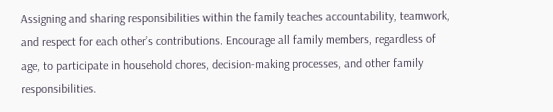Assigning and sharing responsibilities within the family teaches accountability, teamwork, and respect for each other’s contributions. Encourage all family members, regardless of age, to participate in household chores, decision-making processes, and other family responsibilities.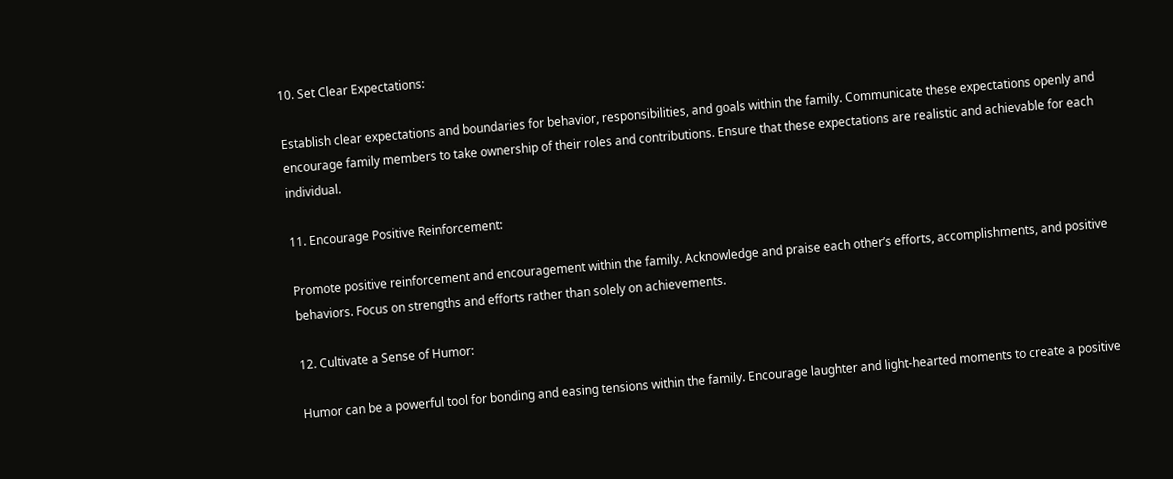10. Set Clear Expectations:

Establish clear expectations and boundaries for behavior, responsibilities, and goals within the family. Communicate these expectations openly and encourage family members to take ownership of their roles and contributions. Ensure that these expectations are realistic and achievable for each individual.

11. Encourage Positive Reinforcement:

Promote positive reinforcement and encouragement within the family. Acknowledge and praise each other’s efforts, accomplishments, and positive behaviors. Focus on strengths and efforts rather than solely on achievements.

12. Cultivate a Sense of Humor:

Humor can be a powerful tool for bonding and easing tensions within the family. Encourage laughter and light-hearted moments to create a positive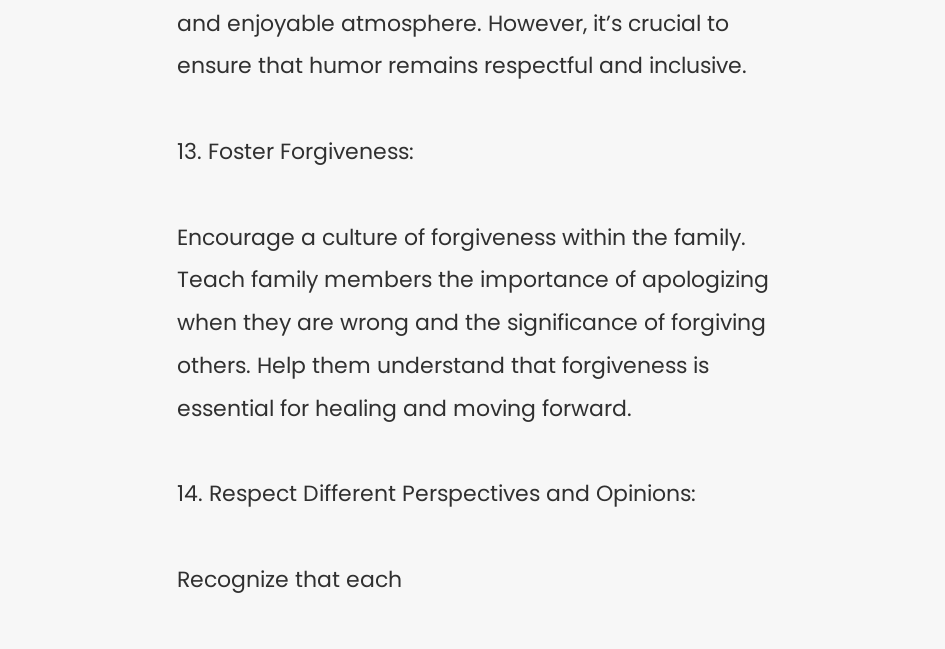and enjoyable atmosphere. However, it’s crucial to ensure that humor remains respectful and inclusive.

13. Foster Forgiveness:

Encourage a culture of forgiveness within the family. Teach family members the importance of apologizing when they are wrong and the significance of forgiving others. Help them understand that forgiveness is essential for healing and moving forward.

14. Respect Different Perspectives and Opinions:

Recognize that each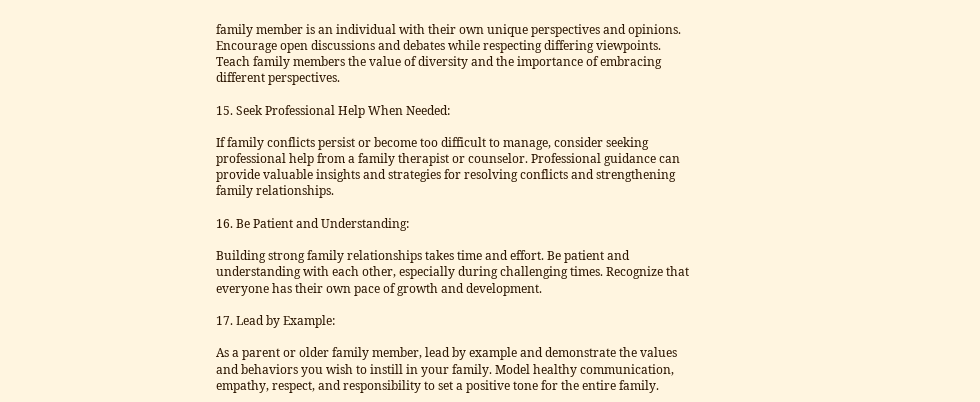family member is an individual with their own unique perspectives and opinions. Encourage open discussions and debates while respecting differing viewpoints. Teach family members the value of diversity and the importance of embracing different perspectives.

15. Seek Professional Help When Needed:

If family conflicts persist or become too difficult to manage, consider seeking professional help from a family therapist or counselor. Professional guidance can provide valuable insights and strategies for resolving conflicts and strengthening family relationships.

16. Be Patient and Understanding:

Building strong family relationships takes time and effort. Be patient and understanding with each other, especially during challenging times. Recognize that everyone has their own pace of growth and development.

17. Lead by Example:

As a parent or older family member, lead by example and demonstrate the values and behaviors you wish to instill in your family. Model healthy communication, empathy, respect, and responsibility to set a positive tone for the entire family.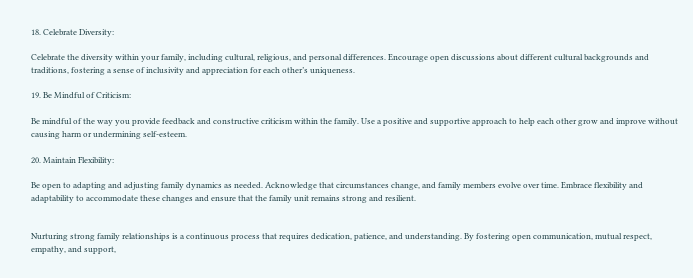18. Celebrate Diversity:

Celebrate the diversity within your family, including cultural, religious, and personal differences. Encourage open discussions about different cultural backgrounds and traditions, fostering a sense of inclusivity and appreciation for each other’s uniqueness.

19. Be Mindful of Criticism:

Be mindful of the way you provide feedback and constructive criticism within the family. Use a positive and supportive approach to help each other grow and improve without causing harm or undermining self-esteem.

20. Maintain Flexibility:

Be open to adapting and adjusting family dynamics as needed. Acknowledge that circumstances change, and family members evolve over time. Embrace flexibility and adaptability to accommodate these changes and ensure that the family unit remains strong and resilient.


Nurturing strong family relationships is a continuous process that requires dedication, patience, and understanding. By fostering open communication, mutual respect, empathy, and support,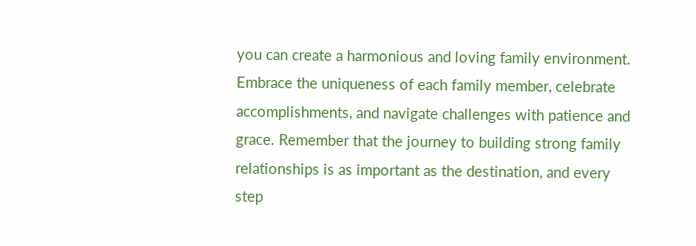you can create a harmonious and loving family environment. Embrace the uniqueness of each family member, celebrate accomplishments, and navigate challenges with patience and grace. Remember that the journey to building strong family relationships is as important as the destination, and every step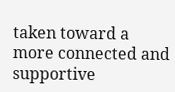taken toward a more connected and supportive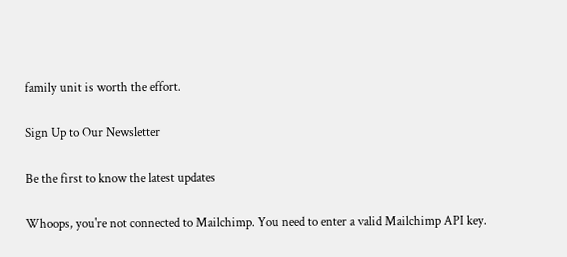family unit is worth the effort.

Sign Up to Our Newsletter

Be the first to know the latest updates

Whoops, you're not connected to Mailchimp. You need to enter a valid Mailchimp API key.